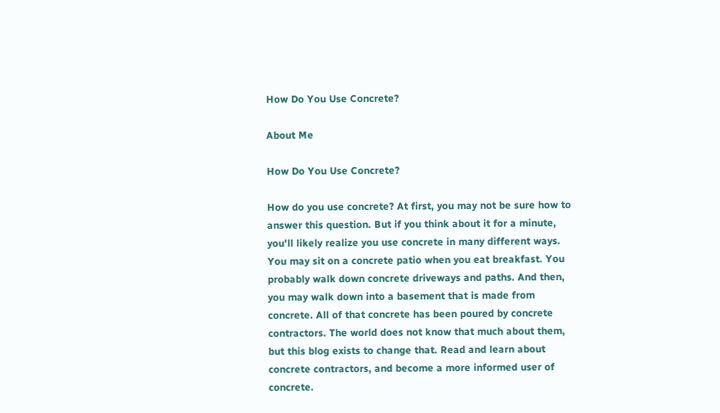How Do You Use Concrete?

About Me

How Do You Use Concrete?

How do you use concrete? At first, you may not be sure how to answer this question. But if you think about it for a minute, you'll likely realize you use concrete in many different ways. You may sit on a concrete patio when you eat breakfast. You probably walk down concrete driveways and paths. And then, you may walk down into a basement that is made from concrete. All of that concrete has been poured by concrete contractors. The world does not know that much about them, but this blog exists to change that. Read and learn about concrete contractors, and become a more informed user of concrete.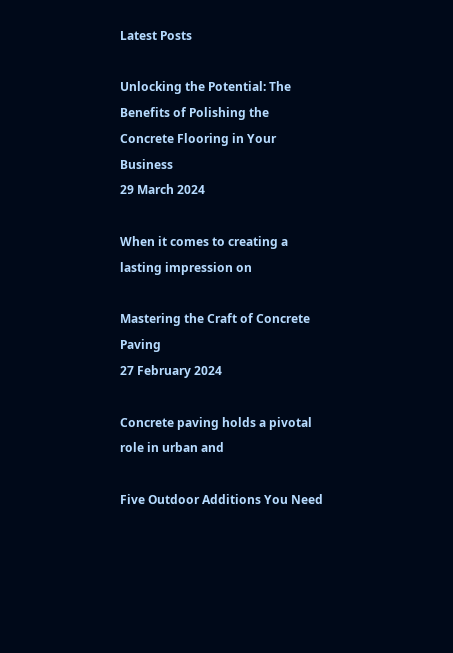Latest Posts

Unlocking the Potential: The Benefits of Polishing the Concrete Flooring in Your Business
29 March 2024

When it comes to creating a lasting impression on

Mastering the Craft of Concrete Paving
27 February 2024

Concrete paving holds a pivotal role in urban and

Five Outdoor Additions You Need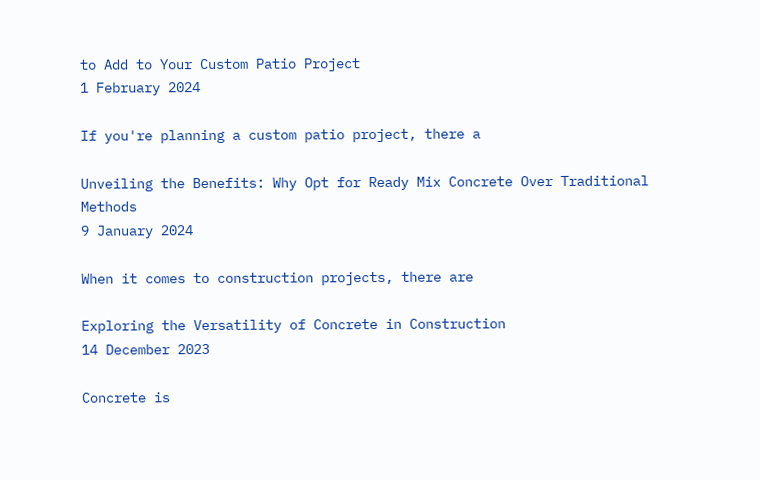to Add to Your Custom Patio Project
1 February 2024

If you're planning a custom patio project, there a

Unveiling the Benefits: Why Opt for Ready Mix Concrete Over Traditional Methods
9 January 2024

When it comes to construction projects, there are

Exploring the Versatility of Concrete in Construction
14 December 2023

Concrete is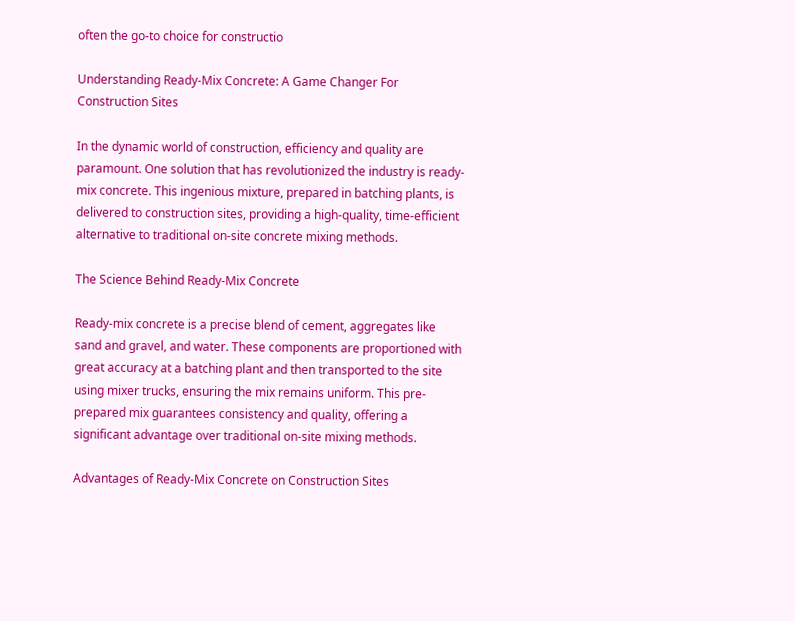often the go-to choice for constructio

Understanding Ready-Mix Concrete: A Game Changer For Construction Sites

In the dynamic world of construction, efficiency and quality are paramount. One solution that has revolutionized the industry is ready-mix concrete. This ingenious mixture, prepared in batching plants, is delivered to construction sites, providing a high-quality, time-efficient alternative to traditional on-site concrete mixing methods.

The Science Behind Ready-Mix Concrete

Ready-mix concrete is a precise blend of cement, aggregates like sand and gravel, and water. These components are proportioned with great accuracy at a batching plant and then transported to the site using mixer trucks, ensuring the mix remains uniform. This pre-prepared mix guarantees consistency and quality, offering a significant advantage over traditional on-site mixing methods.

Advantages of Ready-Mix Concrete on Construction Sites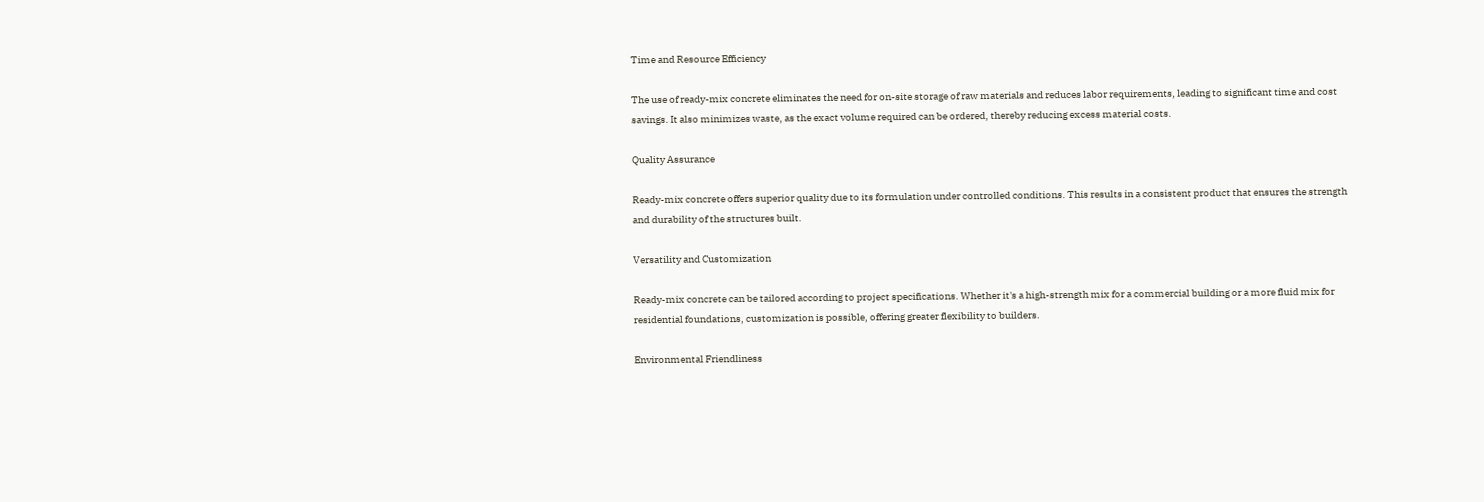Time and Resource Efficiency

The use of ready-mix concrete eliminates the need for on-site storage of raw materials and reduces labor requirements, leading to significant time and cost savings. It also minimizes waste, as the exact volume required can be ordered, thereby reducing excess material costs.

Quality Assurance

Ready-mix concrete offers superior quality due to its formulation under controlled conditions. This results in a consistent product that ensures the strength and durability of the structures built.

Versatility and Customization

Ready-mix concrete can be tailored according to project specifications. Whether it's a high-strength mix for a commercial building or a more fluid mix for residential foundations, customization is possible, offering greater flexibility to builders.

Environmental Friendliness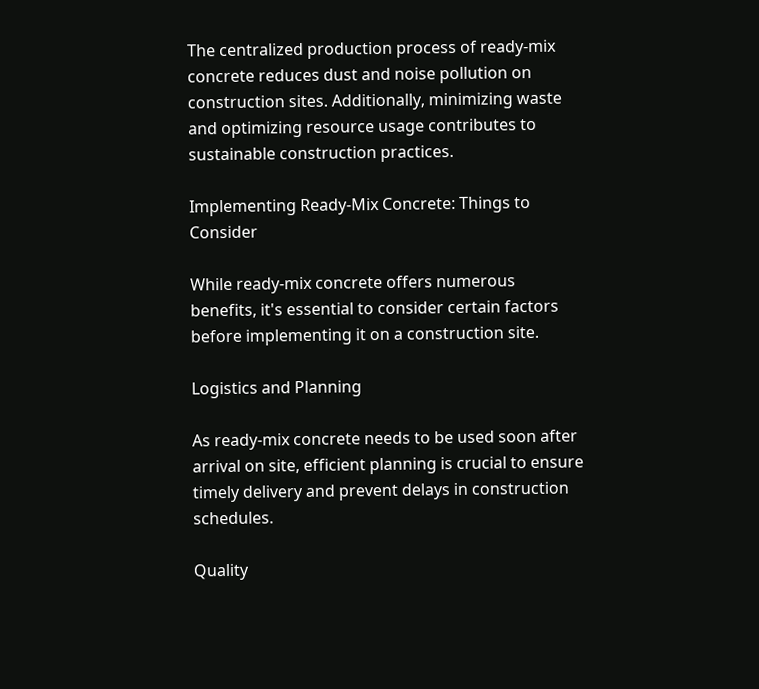The centralized production process of ready-mix concrete reduces dust and noise pollution on construction sites. Additionally, minimizing waste and optimizing resource usage contributes to sustainable construction practices.

Implementing Ready-Mix Concrete: Things to Consider

While ready-mix concrete offers numerous benefits, it's essential to consider certain factors before implementing it on a construction site.

Logistics and Planning

As ready-mix concrete needs to be used soon after arrival on site, efficient planning is crucial to ensure timely delivery and prevent delays in construction schedules.

Quality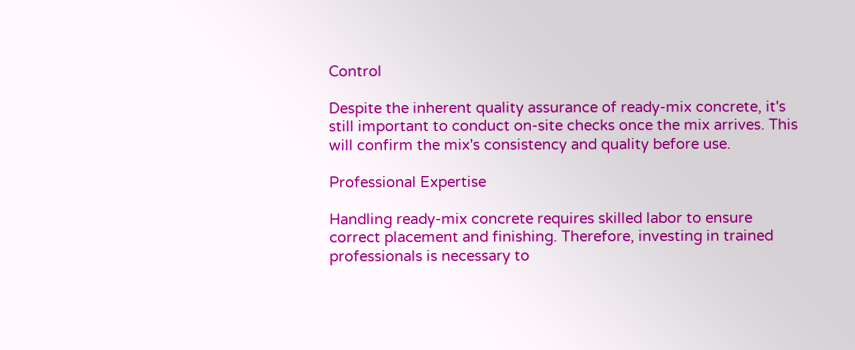Control

Despite the inherent quality assurance of ready-mix concrete, it's still important to conduct on-site checks once the mix arrives. This will confirm the mix's consistency and quality before use.

Professional Expertise

Handling ready-mix concrete requires skilled labor to ensure correct placement and finishing. Therefore, investing in trained professionals is necessary to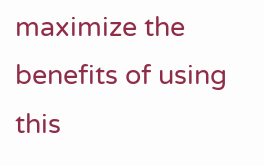maximize the benefits of using this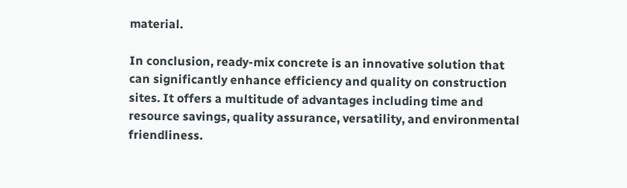material.

In conclusion, ready-mix concrete is an innovative solution that can significantly enhance efficiency and quality on construction sites. It offers a multitude of advantages including time and resource savings, quality assurance, versatility, and environmental friendliness.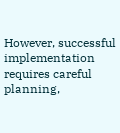However, successful implementation requires careful planning,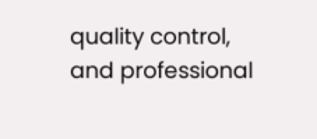quality control, and professional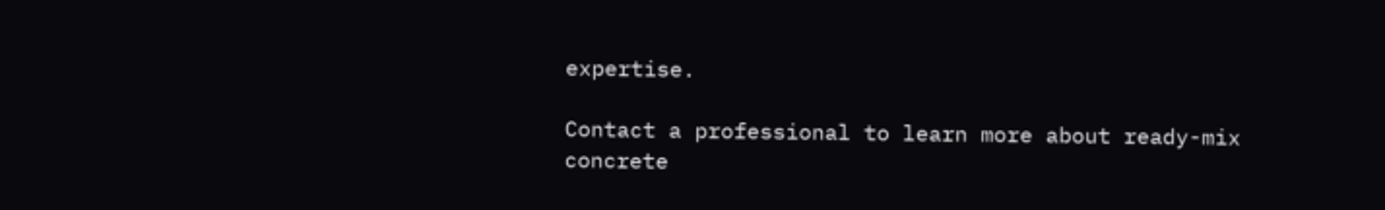expertise.

Contact a professional to learn more about ready-mix concrete